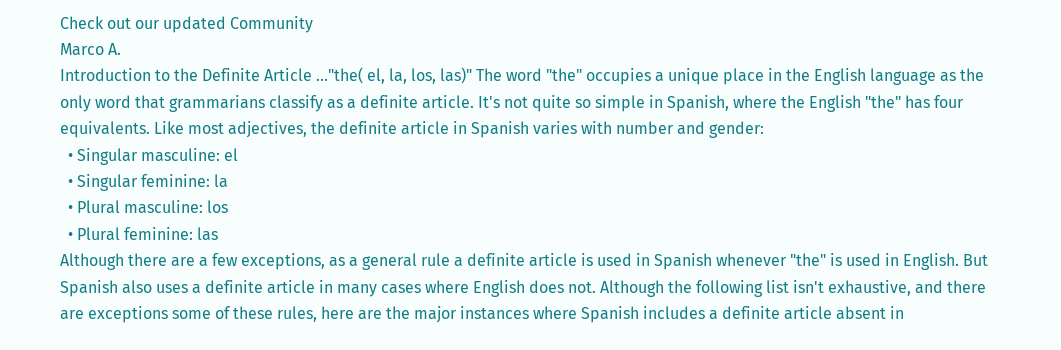Check out our updated Community
Marco A.
Introduction to the Definite Article ..."the( el, la, los, las)" The word "the" occupies a unique place in the English language as the only word that grammarians classify as a definite article. It's not quite so simple in Spanish, where the English "the" has four equivalents. Like most adjectives, the definite article in Spanish varies with number and gender:
  • Singular masculine: el
  • Singular feminine: la
  • Plural masculine: los
  • Plural feminine: las
Although there are a few exceptions, as a general rule a definite article is used in Spanish whenever "the" is used in English. But Spanish also uses a definite article in many cases where English does not. Although the following list isn't exhaustive, and there are exceptions some of these rules, here are the major instances where Spanish includes a definite article absent in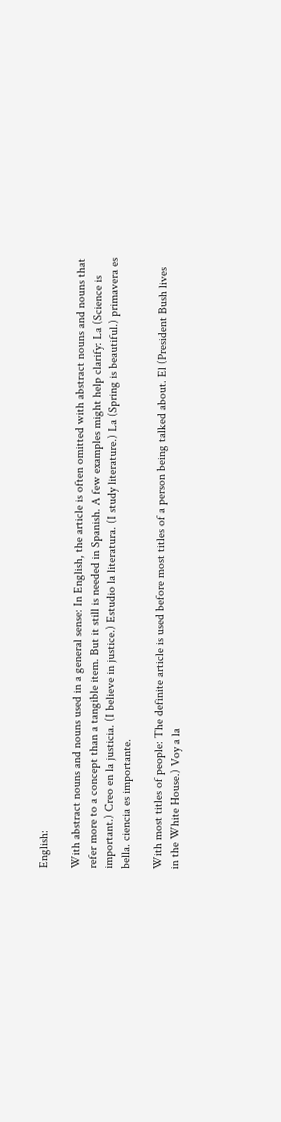English:

With abstract nouns and nouns used in a general sense: In English, the article is often omitted with abstract nouns and nouns that refer more to a concept than a tangible item. But it still is needed in Spanish. A few examples might help clarify: La (Science is important.) Creo en la justicia. (I believe in justice.) Estudio la literatura. (I study literature.) La (Spring is beautiful.) primavera es bella. ciencia es importante.

With most titles of people: The definite article is used before most titles of a person being talked about. El (President Bush lives in the White House.) Voy a la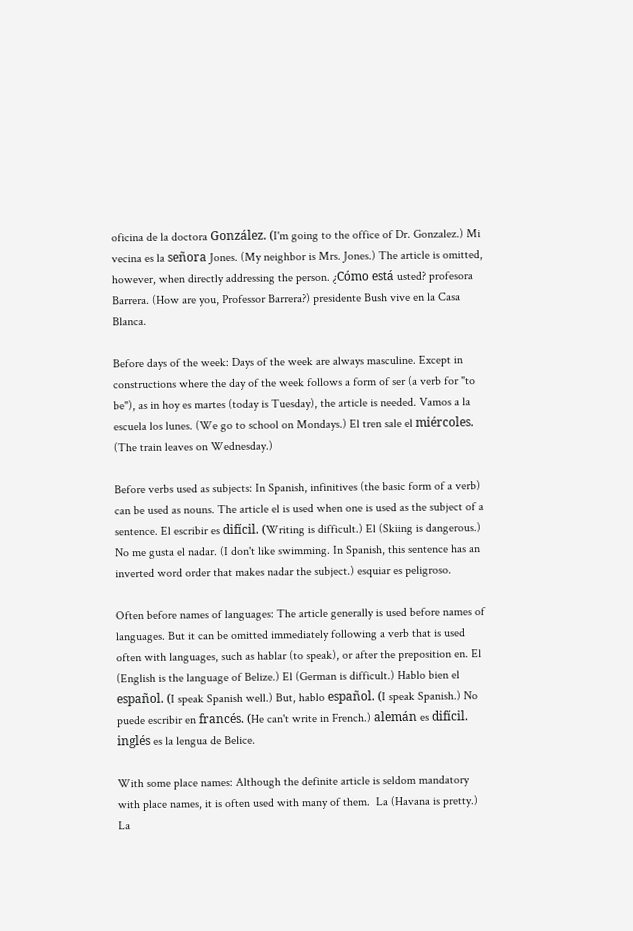oficina de la doctora González. (I'm going to the office of Dr. Gonzalez.) Mi vecina es la señora Jones. (My neighbor is Mrs. Jones.) The article is omitted, however, when directly addressing the person. ¿Cómo está usted? profesora Barrera. (How are you, Professor Barrera?) presidente Bush vive en la Casa Blanca.

Before days of the week: Days of the week are always masculine. Except in constructions where the day of the week follows a form of ser (a verb for "to be"), as in hoy es martes (today is Tuesday), the article is needed. Vamos a la escuela los lunes. (We go to school on Mondays.) El tren sale el miércoles. (The train leaves on Wednesday.)

Before verbs used as subjects: In Spanish, infinitives (the basic form of a verb) can be used as nouns. The article el is used when one is used as the subject of a sentence. El escribir es difícil. (Writing is difficult.) El (Skiing is dangerous.) No me gusta el nadar. (I don't like swimming. In Spanish, this sentence has an inverted word order that makes nadar the subject.) esquiar es peligroso.

Often before names of languages: The article generally is used before names of languages. But it can be omitted immediately following a verb that is used often with languages, such as hablar (to speak), or after the preposition en. El (English is the language of Belize.) El (German is difficult.) Hablo bien el español. (I speak Spanish well.) But, hablo español. (I speak Spanish.) No puede escribir en francés. (He can't write in French.) alemán es difícil. inglés es la lengua de Belice.

With some place names: Although the definite article is seldom mandatory with place names, it is often used with many of them.  La (Havana is pretty.) La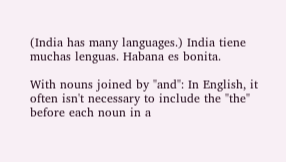(India has many languages.) India tiene muchas lenguas. Habana es bonita.

With nouns joined by "and": In English, it often isn't necessary to include the "the" before each noun in a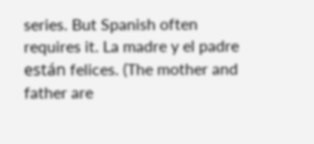series. But Spanish often requires it. La madre y el padre están felices. (The mother and father are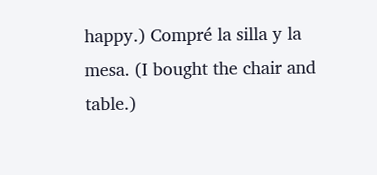happy.) Compré la silla y la mesa. (I bought the chair and table.)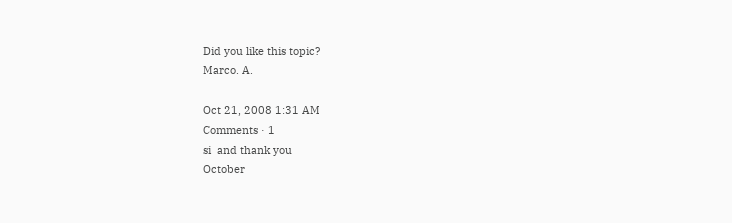Did you like this topic?
Marco. A.

Oct 21, 2008 1:31 AM
Comments · 1
si  and thank you
October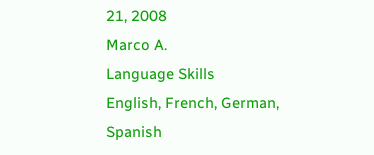21, 2008
Marco A.
Language Skills
English, French, German, Spanish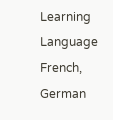Learning Language
French, German